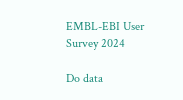EMBL-EBI User Survey 2024

Do data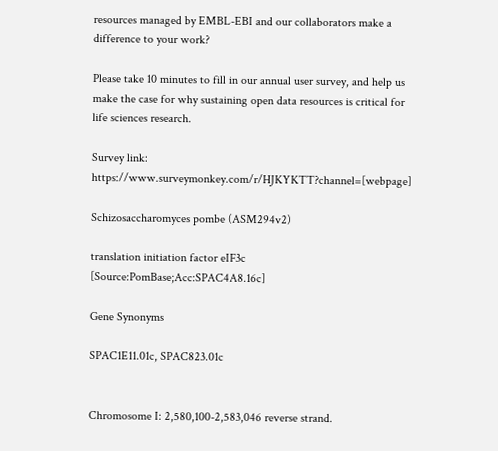resources managed by EMBL-EBI and our collaborators make a difference to your work?

Please take 10 minutes to fill in our annual user survey, and help us make the case for why sustaining open data resources is critical for life sciences research.

Survey link: https://www.surveymonkey.com/r/HJKYKTT?channel=[webpage]

Schizosaccharomyces pombe (ASM294v2)

translation initiation factor eIF3c [Source:PomBase;Acc:SPAC4A8.16c]

Gene Synonyms

SPAC1E11.01c, SPAC823.01c


Chromosome I: 2,580,100-2,583,046 reverse strand.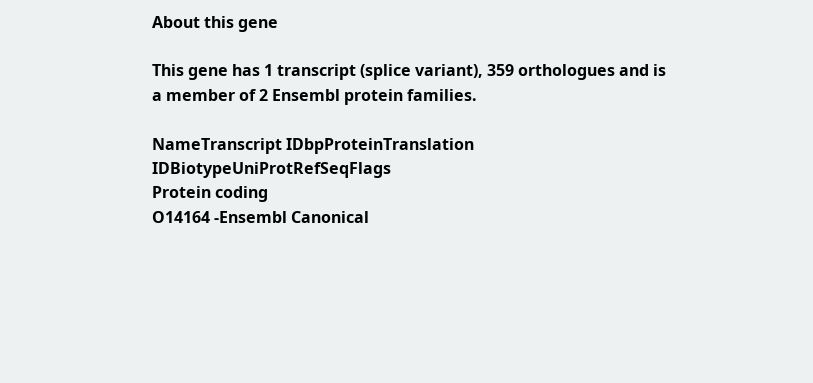About this gene

This gene has 1 transcript (splice variant), 359 orthologues and is a member of 2 Ensembl protein families.

NameTranscript IDbpProteinTranslation IDBiotypeUniProtRefSeqFlags
Protein coding
O14164 -Ensembl Canonical